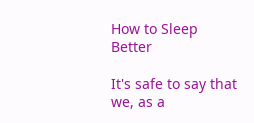How to Sleep Better

It's safe to say that we, as a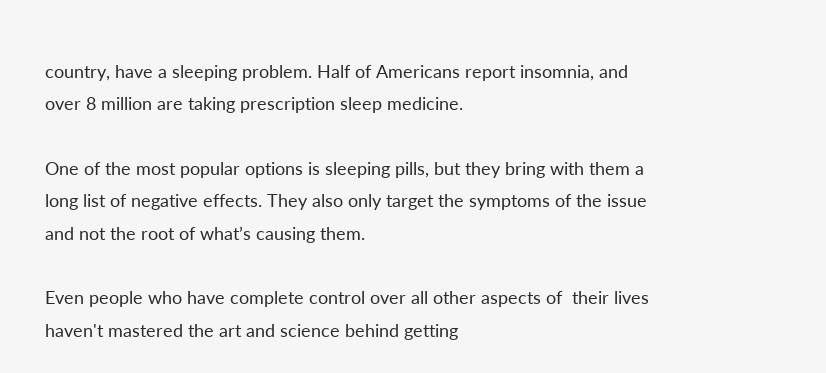country, have a sleeping problem. Half of Americans report insomnia, and over 8 million are taking prescription sleep medicine.

One of the most popular options is sleeping pills, but they bring with them a long list of negative effects. They also only target the symptoms of the issue and not the root of what’s causing them.

Even people who have complete control over all other aspects of  their lives haven't mastered the art and science behind getting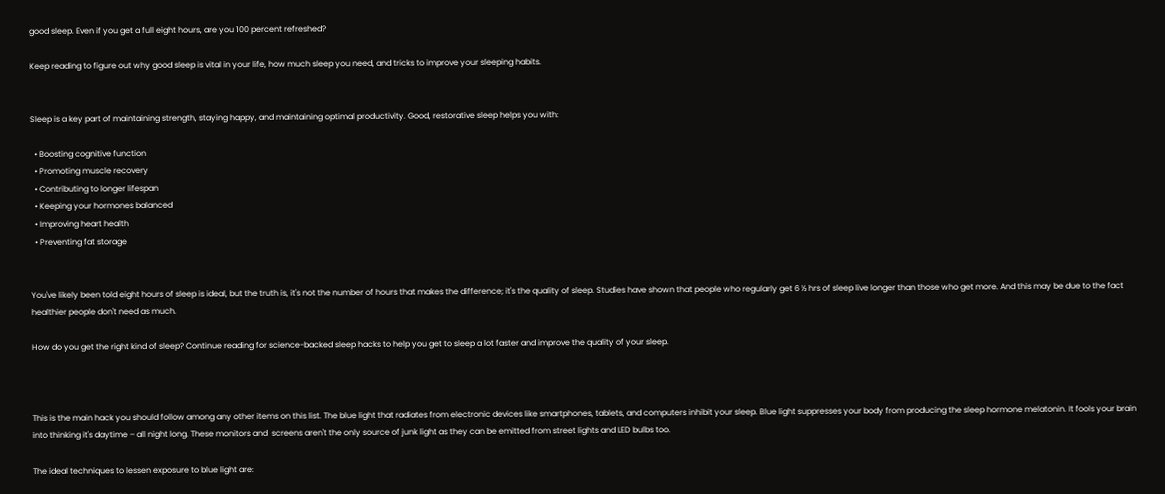good sleep. Even if you get a full eight hours, are you 100 percent refreshed?

Keep reading to figure out why good sleep is vital in your life, how much sleep you need, and tricks to improve your sleeping habits.


Sleep is a key part of maintaining strength, staying happy, and maintaining optimal productivity. Good, restorative sleep helps you with:

  • Boosting cognitive function
  • Promoting muscle recovery
  • Contributing to longer lifespan
  • Keeping your hormones balanced
  • Improving heart health
  • Preventing fat storage


You've likely been told eight hours of sleep is ideal, but the truth is, it's not the number of hours that makes the difference; it's the quality of sleep. Studies have shown that people who regularly get 6 ½ hrs of sleep live longer than those who get more. And this may be due to the fact healthier people don't need as much.

How do you get the right kind of sleep? Continue reading for science-backed sleep hacks to help you get to sleep a lot faster and improve the quality of your sleep.



This is the main hack you should follow among any other items on this list. The blue light that radiates from electronic devices like smartphones, tablets, and computers inhibit your sleep. Blue light suppresses your body from producing the sleep hormone melatonin. It fools your brain into thinking it's daytime – all night long. These monitors and  screens aren't the only source of junk light as they can be emitted from street lights and LED bulbs too.

The ideal techniques to lessen exposure to blue light are: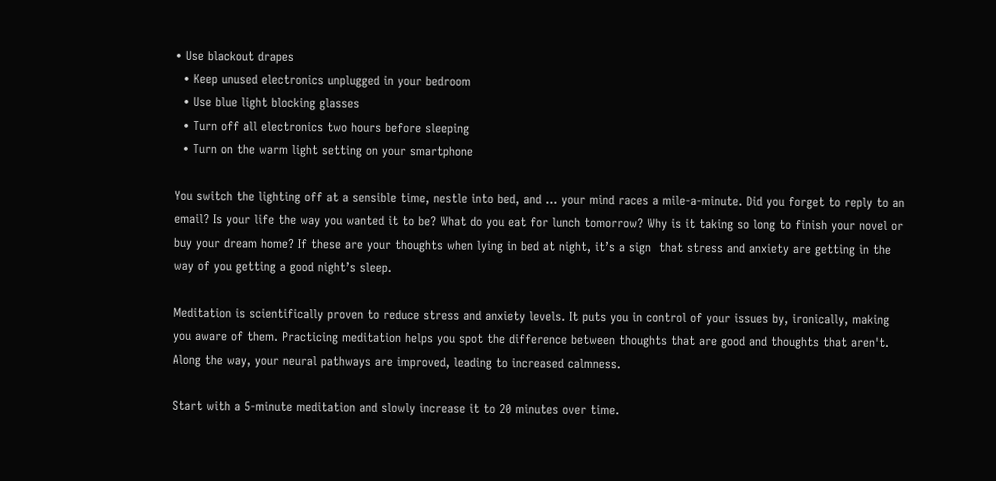• Use blackout drapes
  • Keep unused electronics unplugged in your bedroom
  • Use blue light blocking glasses
  • Turn off all electronics two hours before sleeping
  • Turn on the warm light setting on your smartphone

You switch the lighting off at a sensible time, nestle into bed, and ... your mind races a mile-a-minute. Did you forget to reply to an email? Is your life the way you wanted it to be? What do you eat for lunch tomorrow? Why is it taking so long to finish your novel or buy your dream home? If these are your thoughts when lying in bed at night, it’s a sign  that stress and anxiety are getting in the way of you getting a good night’s sleep.

Meditation is scientifically proven to reduce stress and anxiety levels. It puts you in control of your issues by, ironically, making you aware of them. Practicing meditation helps you spot the difference between thoughts that are good and thoughts that aren't. Along the way, your neural pathways are improved, leading to increased calmness.

Start with a 5-minute meditation and slowly increase it to 20 minutes over time.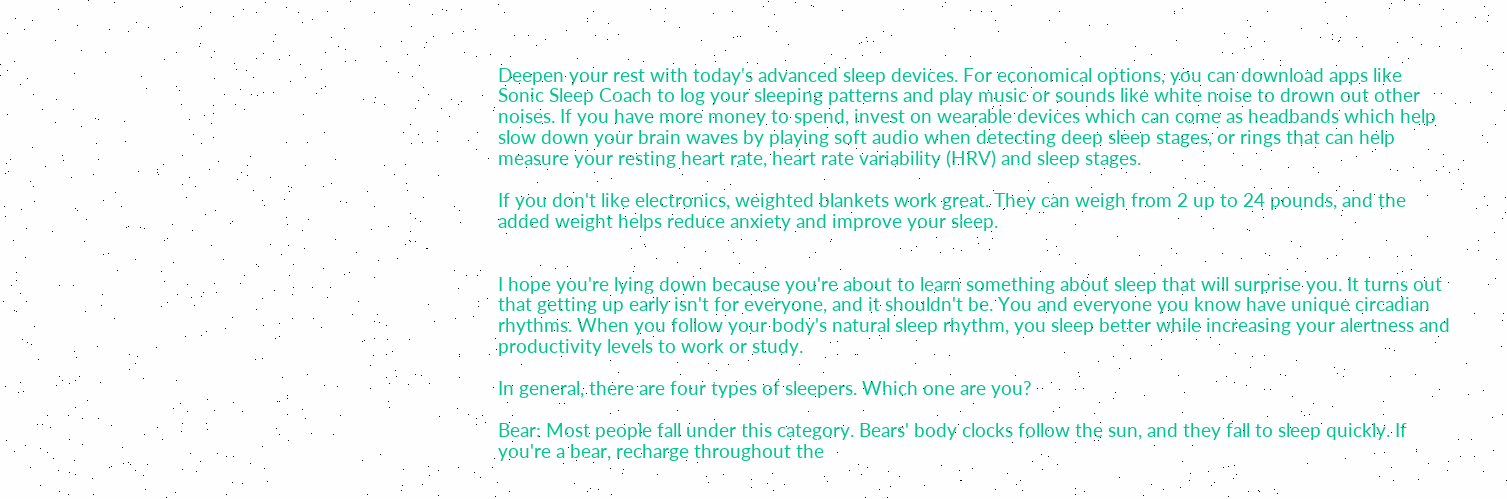Deepen your rest with today's advanced sleep devices. For economical options, you can download apps like Sonic Sleep Coach to log your sleeping patterns and play music or sounds like white noise to drown out other noises. If you have more money to spend, invest on wearable devices which can come as headbands which help slow down your brain waves by playing soft audio when detecting deep sleep stages, or rings that can help measure your resting heart rate, heart rate variability (HRV) and sleep stages.

If you don't like electronics, weighted blankets work great. They can weigh from 2 up to 24 pounds, and the added weight helps reduce anxiety and improve your sleep.


I hope you're lying down because you're about to learn something about sleep that will surprise you. It turns out that getting up early isn't for everyone, and it shouldn't be. You and everyone you know have unique circadian rhythms. When you follow your body's natural sleep rhythm, you sleep better while increasing your alertness and productivity levels to work or study.

In general, there are four types of sleepers. Which one are you?

Bear: Most people fall under this category. Bears' body clocks follow the sun, and they fall to sleep quickly. If you're a bear, recharge throughout the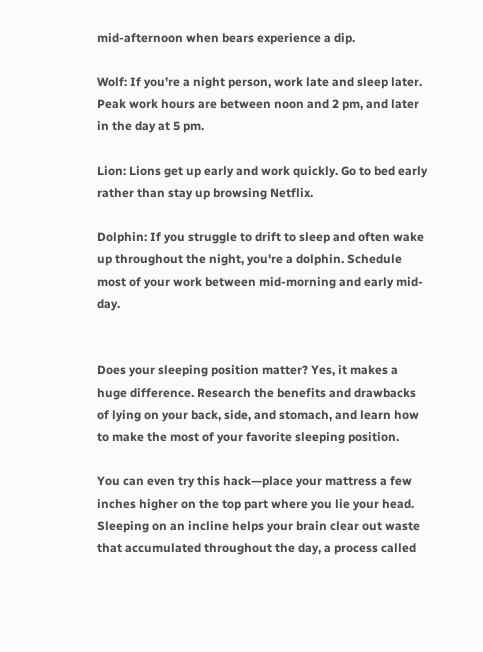mid-afternoon when bears experience a dip.

Wolf: If you're a night person, work late and sleep later. Peak work hours are between noon and 2 pm, and later in the day at 5 pm.

Lion: Lions get up early and work quickly. Go to bed early rather than stay up browsing Netflix.

Dolphin: If you struggle to drift to sleep and often wake up throughout the night, you're a dolphin. Schedule most of your work between mid-morning and early mid-day.


Does your sleeping position matter? Yes, it makes a huge difference. Research the benefits and drawbacks of lying on your back, side, and stomach, and learn how to make the most of your favorite sleeping position.

You can even try this hack—place your mattress a few inches higher on the top part where you lie your head. Sleeping on an incline helps your brain clear out waste that accumulated throughout the day, a process called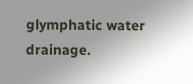glymphatic water drainage.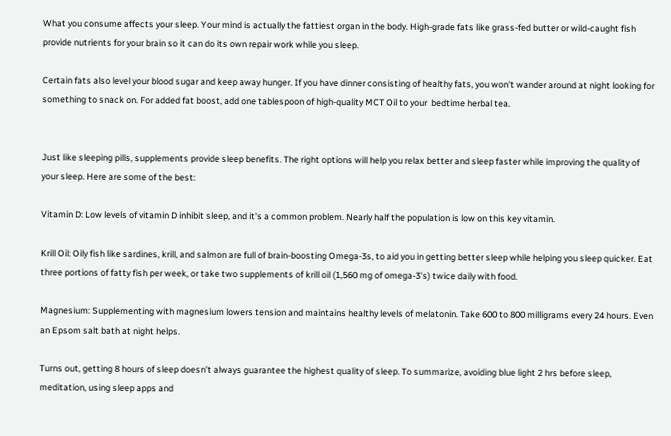What you consume affects your sleep. Your mind is actually the fattiest organ in the body. High-grade fats like grass-fed butter or wild-caught fish provide nutrients for your brain so it can do its own repair work while you sleep.

Certain fats also level your blood sugar and keep away hunger. If you have dinner consisting of healthy fats, you won't wander around at night looking for something to snack on. For added fat boost, add one tablespoon of high-quality MCT Oil to your  bedtime herbal tea.


Just like sleeping pills, supplements provide sleep benefits. The right options will help you relax better and sleep faster while improving the quality of your sleep. Here are some of the best:

Vitamin D: Low levels of vitamin D inhibit sleep, and it's a common problem. Nearly half the population is low on this key vitamin.

Krill Oil: Oily fish like sardines, krill, and salmon are full of brain-boosting Omega-3s, to aid you in getting better sleep while helping you sleep quicker. Eat three portions of fatty fish per week, or take two supplements of krill oil (1,560 mg of omega-3's) twice daily with food.

Magnesium: Supplementing with magnesium lowers tension and maintains healthy levels of melatonin. Take 600 to 800 milligrams every 24 hours. Even an Epsom salt bath at night helps.

Turns out, getting 8 hours of sleep doesn’t always guarantee the highest quality of sleep. To summarize, avoiding blue light 2 hrs before sleep, meditation, using sleep apps and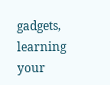gadgets, learning your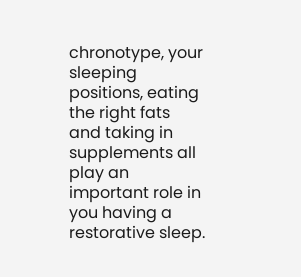chronotype, your sleeping positions, eating the right fats and taking in supplements all play an important role in you having a restorative sleep.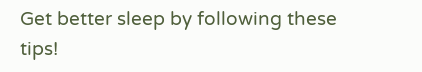Get better sleep by following these tips!